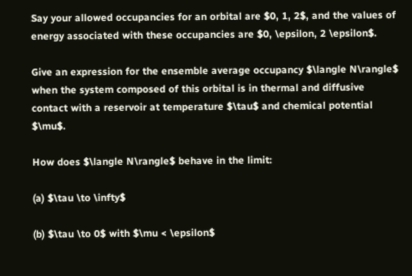Say your allowed occupancies for an orbital are $0, 1, 2$, and the values of energy associated with these occupancies are $0, \epsilon, 2 \epsilon$.

Give an expression for the ensemble average occupancy $\langle N\rangle$ when the system composed of this orbital is in thermal and diffusive contact with a reservoir at temperature $\tau$ and chemical potential $\mu$.

How does $\langle N\rangle$ behave in the limit:

(a) $\tau \to \infty$

(b) $\tau \to 0$ with $\mu < \epsilon$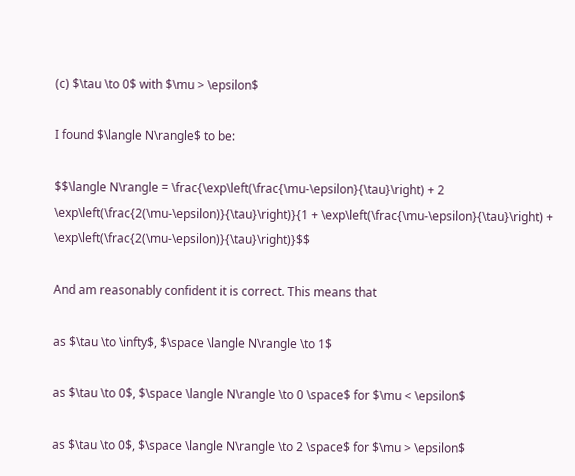(c) $\tau \to 0$ with $\mu > \epsilon$

I found $\langle N\rangle$ to be:

$$\langle N\rangle = \frac{\exp\left(\frac{\mu-\epsilon}{\tau}\right) + 2 \exp\left(\frac{2(\mu-\epsilon)}{\tau}\right)}{1 + \exp\left(\frac{\mu-\epsilon}{\tau}\right) + \exp\left(\frac{2(\mu-\epsilon)}{\tau}\right)}$$

And am reasonably confident it is correct. This means that

as $\tau \to \infty$, $\space \langle N\rangle \to 1$

as $\tau \to 0$, $\space \langle N\rangle \to 0 \space$ for $\mu < \epsilon$

as $\tau \to 0$, $\space \langle N\rangle \to 2 \space$ for $\mu > \epsilon$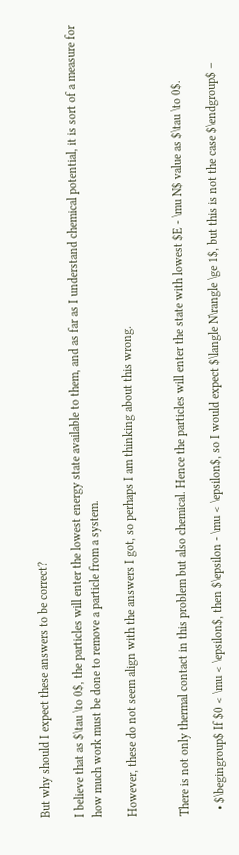But why should I expect these answers to be correct?

I believe that as $\tau \to 0$, the particles will enter the lowest energy state available to them, and as far as I understand chemical potential, it is sort of a measure for how much work must be done to remove a particle from a system.

However, these do not seem align with the answers I got, so perhaps I am thinking about this wrong.


There is not only thermal contact in this problem but also chemical. Hence the particles will enter the state with lowest $E - \mu N$ value as $\tau \to 0$.

  • $\begingroup$ If $0 < \mu < \epsilon$, then $\epsilon - \mu < \epsilon$, so I would expect $\langle N\rangle \ge 1$, but this is not the case $\endgroup$ –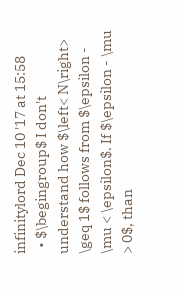infinitylord Dec 10 '17 at 15:58
  • $\begingroup$ I don't understand how $\left< N\right> \geq 1$ follows from $\epsilon - \mu < \epsilon$. If $\epsilon - \mu > 0$, than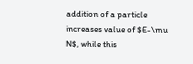addition of a particle increases value of $E-\mu N$, while this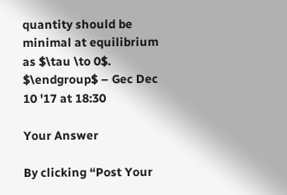quantity should be minimal at equilibrium as $\tau \to 0$. $\endgroup$ – Gec Dec 10 '17 at 18:30

Your Answer

By clicking “Post Your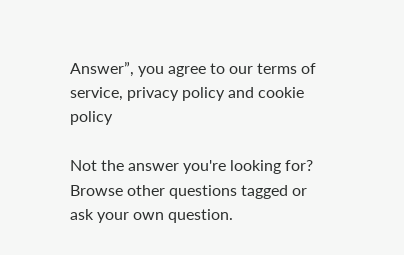Answer”, you agree to our terms of service, privacy policy and cookie policy

Not the answer you're looking for? Browse other questions tagged or ask your own question.